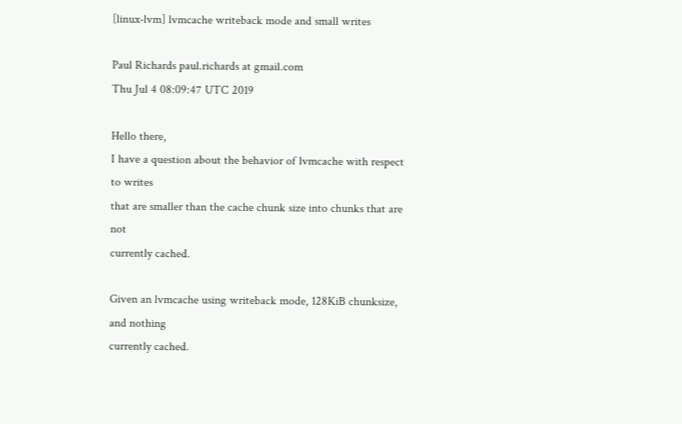[linux-lvm] lvmcache writeback mode and small writes

Paul Richards paul.richards at gmail.com
Thu Jul 4 08:09:47 UTC 2019

Hello there,
I have a question about the behavior of lvmcache with respect to writes
that are smaller than the cache chunk size into chunks that are not
currently cached.

Given an lvmcache using writeback mode, 128KiB chunksize, and nothing
currently cached.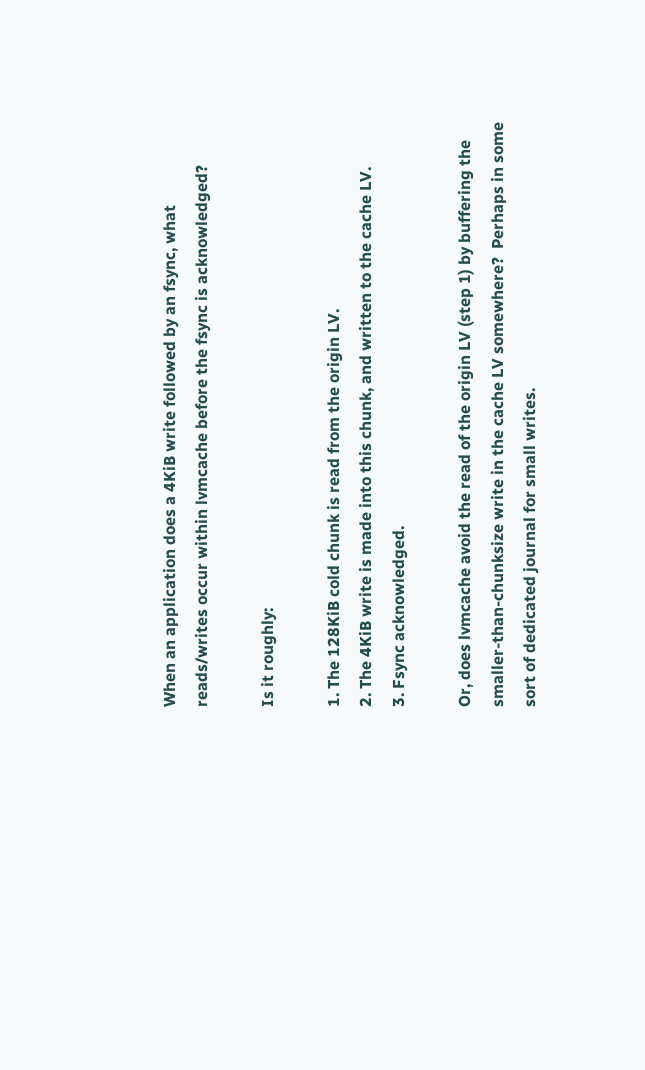When an application does a 4KiB write followed by an fsync, what
reads/writes occur within lvmcache before the fsync is acknowledged?

Is it roughly:

1. The 128KiB cold chunk is read from the origin LV.
2. The 4KiB write is made into this chunk, and written to the cache LV.
3. Fsync acknowledged.

Or, does lvmcache avoid the read of the origin LV (step 1) by buffering the
smaller-than-chunksize write in the cache LV somewhere?  Perhaps in some
sort of dedicated journal for small writes.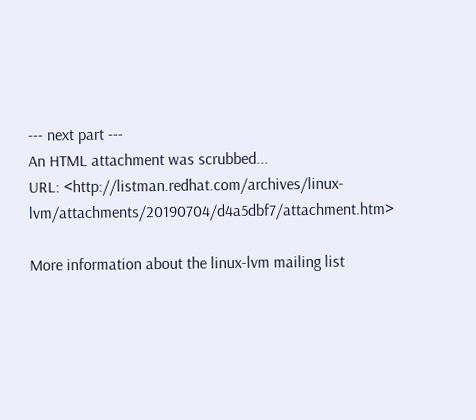--- next part ---
An HTML attachment was scrubbed...
URL: <http://listman.redhat.com/archives/linux-lvm/attachments/20190704/d4a5dbf7/attachment.htm>

More information about the linux-lvm mailing list